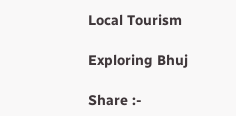Local Tourism

Exploring Bhuj

Share :-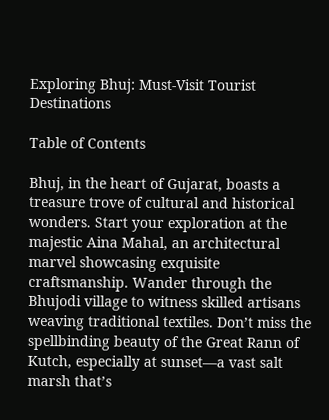Exploring Bhuj: Must-Visit Tourist Destinations

Table of Contents

Bhuj, in the heart of Gujarat, boasts a treasure trove of cultural and historical wonders. Start your exploration at the majestic Aina Mahal, an architectural marvel showcasing exquisite craftsmanship. Wander through the Bhujodi village to witness skilled artisans weaving traditional textiles. Don’t miss the spellbinding beauty of the Great Rann of Kutch, especially at sunset—a vast salt marsh that’s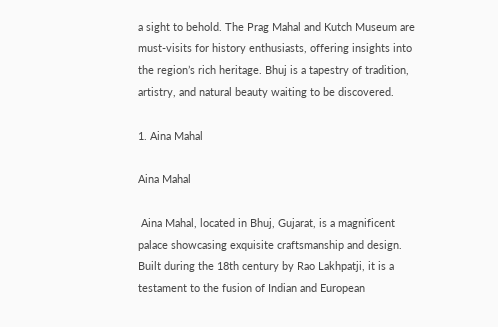a sight to behold. The Prag Mahal and Kutch Museum are must-visits for history enthusiasts, offering insights into the region’s rich heritage. Bhuj is a tapestry of tradition, artistry, and natural beauty waiting to be discovered.

1. Aina Mahal

Aina Mahal

 Aina Mahal, located in Bhuj, Gujarat, is a magnificent palace showcasing exquisite craftsmanship and design. Built during the 18th century by Rao Lakhpatji, it is a testament to the fusion of Indian and European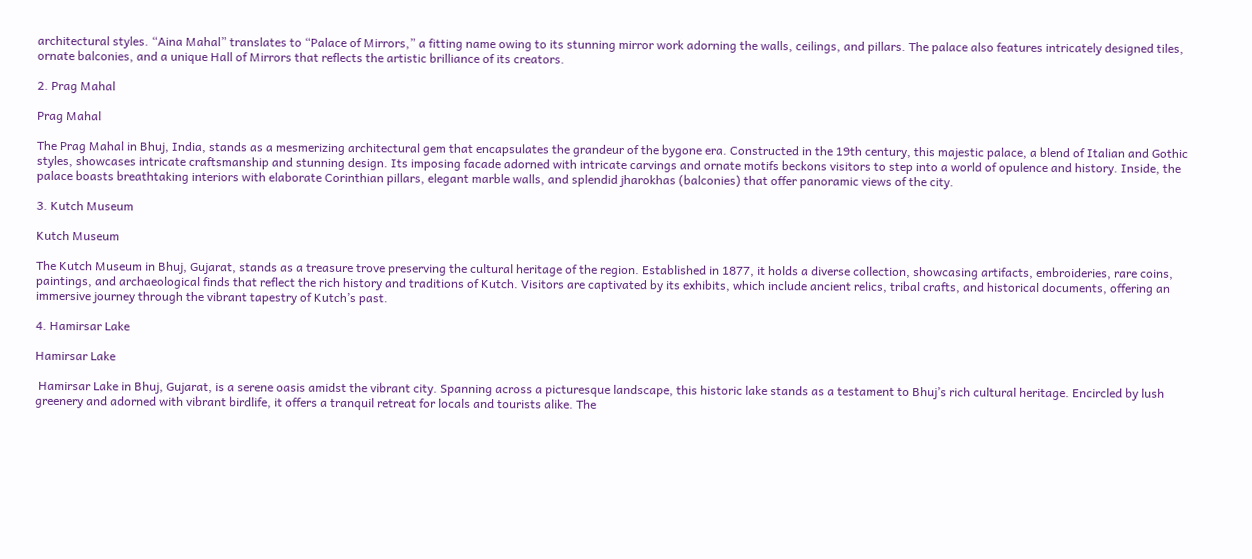architectural styles. “Aina Mahal” translates to “Palace of Mirrors,” a fitting name owing to its stunning mirror work adorning the walls, ceilings, and pillars. The palace also features intricately designed tiles, ornate balconies, and a unique Hall of Mirrors that reflects the artistic brilliance of its creators.

2. Prag Mahal

Prag Mahal

The Prag Mahal in Bhuj, India, stands as a mesmerizing architectural gem that encapsulates the grandeur of the bygone era. Constructed in the 19th century, this majestic palace, a blend of Italian and Gothic styles, showcases intricate craftsmanship and stunning design. Its imposing facade adorned with intricate carvings and ornate motifs beckons visitors to step into a world of opulence and history. Inside, the palace boasts breathtaking interiors with elaborate Corinthian pillars, elegant marble walls, and splendid jharokhas (balconies) that offer panoramic views of the city.

3. Kutch Museum

Kutch Museum

The Kutch Museum in Bhuj, Gujarat, stands as a treasure trove preserving the cultural heritage of the region. Established in 1877, it holds a diverse collection, showcasing artifacts, embroideries, rare coins, paintings, and archaeological finds that reflect the rich history and traditions of Kutch. Visitors are captivated by its exhibits, which include ancient relics, tribal crafts, and historical documents, offering an immersive journey through the vibrant tapestry of Kutch’s past.

4. Hamirsar Lake

Hamirsar Lake

 Hamirsar Lake in Bhuj, Gujarat, is a serene oasis amidst the vibrant city. Spanning across a picturesque landscape, this historic lake stands as a testament to Bhuj’s rich cultural heritage. Encircled by lush greenery and adorned with vibrant birdlife, it offers a tranquil retreat for locals and tourists alike. The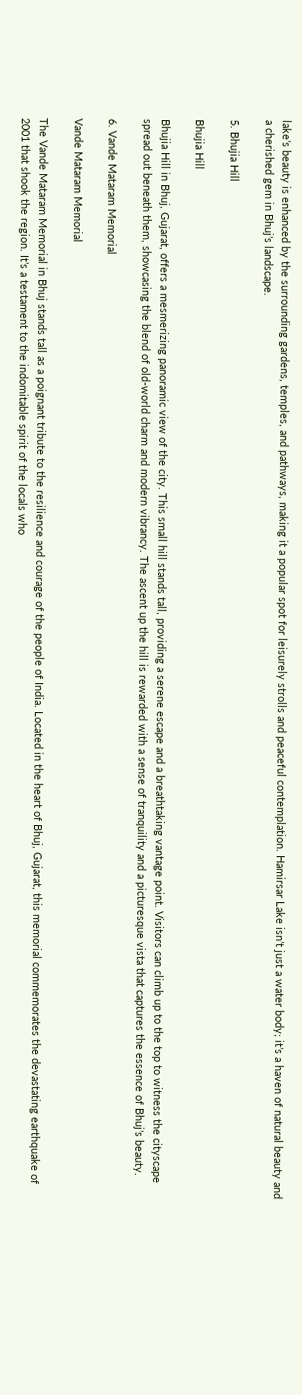lake’s beauty is enhanced by the surrounding gardens, temples, and pathways, making it a popular spot for leisurely strolls and peaceful contemplation. Hamirsar Lake isn’t just a water body; it’s a haven of natural beauty and a cherished gem in Bhuj’s landscape.

5. Bhujia Hill

Bhujia Hill

Bhujia Hill in Bhuj, Gujarat, offers a mesmerizing panoramic view of the city. This small hill stands tall, providing a serene escape and a breathtaking vantage point. Visitors can climb up to the top to witness the cityscape spread out beneath them, showcasing the blend of old-world charm and modern vibrancy. The ascent up the hill is rewarded with a sense of tranquility and a picturesque vista that captures the essence of Bhuj’s beauty.

6. Vande Mataram Memorial

Vande Mataram Memorial

The Vande Mataram Memorial in Bhuj stands tall as a poignant tribute to the resilience and courage of the people of India. Located in the heart of Bhuj, Gujarat, this memorial commemorates the devastating earthquake of 2001 that shook the region. It’s a testament to the indomitable spirit of the locals who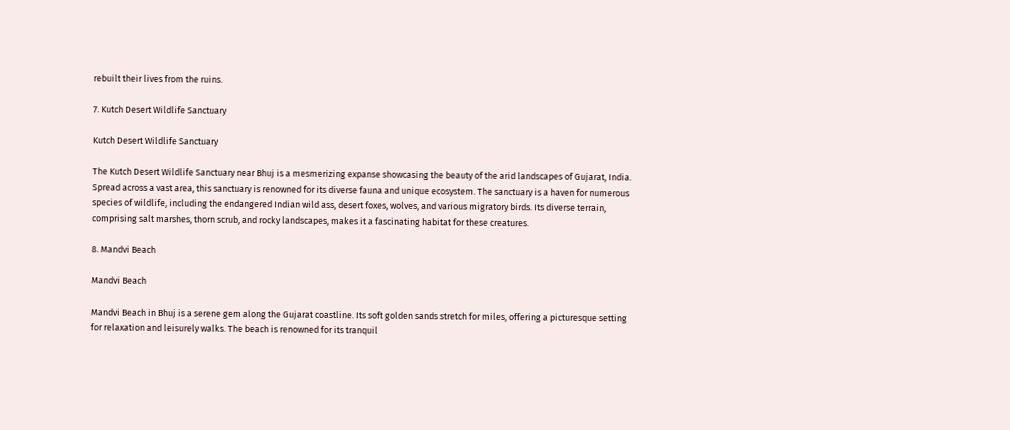rebuilt their lives from the ruins.

7. Kutch Desert Wildlife Sanctuary

Kutch Desert Wildlife Sanctuary

The Kutch Desert Wildlife Sanctuary near Bhuj is a mesmerizing expanse showcasing the beauty of the arid landscapes of Gujarat, India. Spread across a vast area, this sanctuary is renowned for its diverse fauna and unique ecosystem. The sanctuary is a haven for numerous species of wildlife, including the endangered Indian wild ass, desert foxes, wolves, and various migratory birds. Its diverse terrain, comprising salt marshes, thorn scrub, and rocky landscapes, makes it a fascinating habitat for these creatures.

8. Mandvi Beach

Mandvi Beach

Mandvi Beach in Bhuj is a serene gem along the Gujarat coastline. Its soft golden sands stretch for miles, offering a picturesque setting for relaxation and leisurely walks. The beach is renowned for its tranquil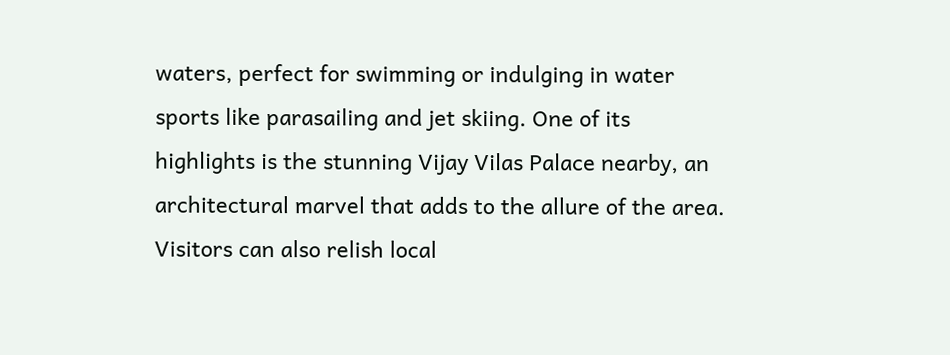waters, perfect for swimming or indulging in water sports like parasailing and jet skiing. One of its highlights is the stunning Vijay Vilas Palace nearby, an architectural marvel that adds to the allure of the area. Visitors can also relish local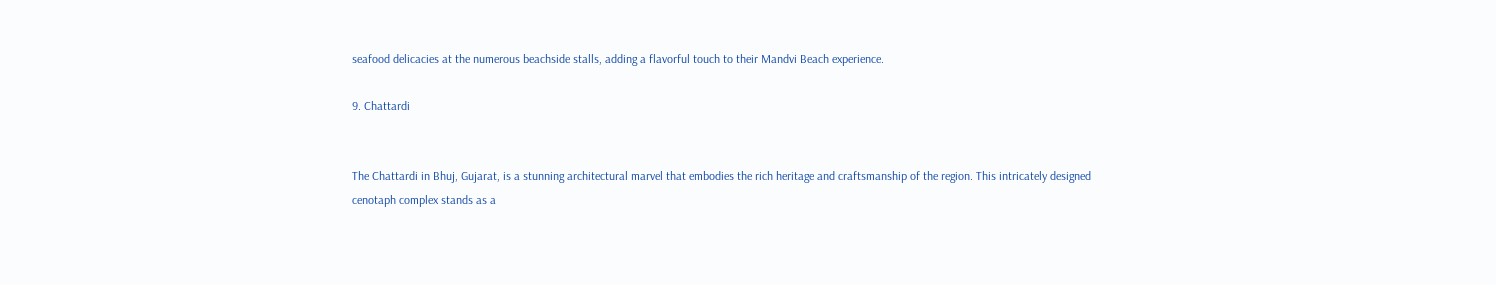seafood delicacies at the numerous beachside stalls, adding a flavorful touch to their Mandvi Beach experience.

9. Chattardi


The Chattardi in Bhuj, Gujarat, is a stunning architectural marvel that embodies the rich heritage and craftsmanship of the region. This intricately designed cenotaph complex stands as a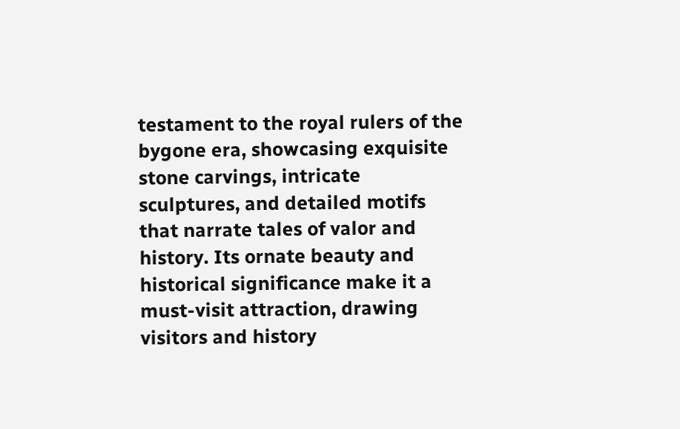testament to the royal rulers of the bygone era, showcasing exquisite stone carvings, intricate sculptures, and detailed motifs that narrate tales of valor and history. Its ornate beauty and historical significance make it a must-visit attraction, drawing visitors and history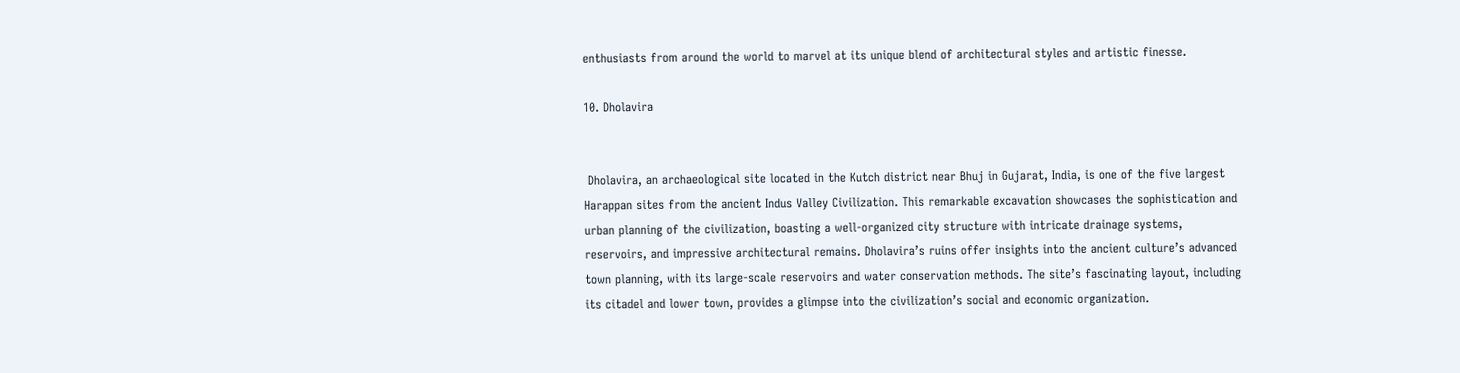enthusiasts from around the world to marvel at its unique blend of architectural styles and artistic finesse.

10. Dholavira


 Dholavira, an archaeological site located in the Kutch district near Bhuj in Gujarat, India, is one of the five largest Harappan sites from the ancient Indus Valley Civilization. This remarkable excavation showcases the sophistication and urban planning of the civilization, boasting a well-organized city structure with intricate drainage systems, reservoirs, and impressive architectural remains. Dholavira’s ruins offer insights into the ancient culture’s advanced town planning, with its large-scale reservoirs and water conservation methods. The site’s fascinating layout, including its citadel and lower town, provides a glimpse into the civilization’s social and economic organization.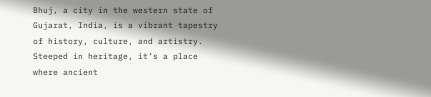Bhuj, a city in the western state of Gujarat, India, is a vibrant tapestry of history, culture, and artistry. Steeped in heritage, it’s a place where ancient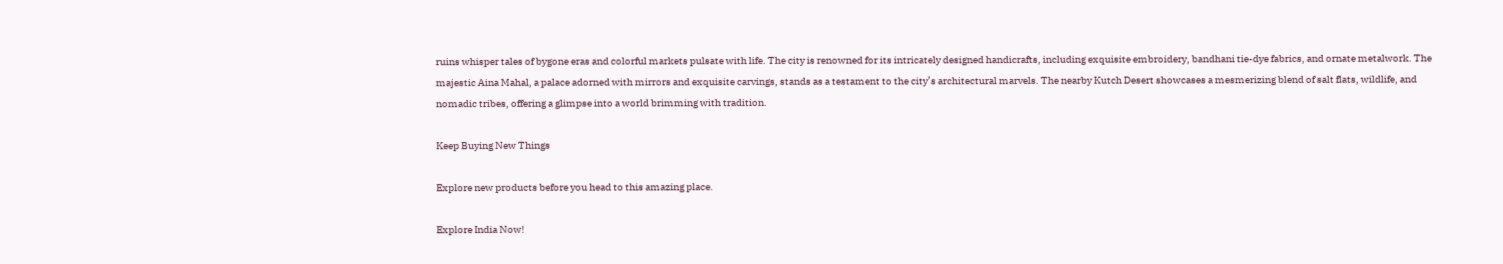ruins whisper tales of bygone eras and colorful markets pulsate with life. The city is renowned for its intricately designed handicrafts, including exquisite embroidery, bandhani tie-dye fabrics, and ornate metalwork. The majestic Aina Mahal, a palace adorned with mirrors and exquisite carvings, stands as a testament to the city’s architectural marvels. The nearby Kutch Desert showcases a mesmerizing blend of salt flats, wildlife, and nomadic tribes, offering a glimpse into a world brimming with tradition.

Keep Buying New Things

Explore new products before you head to this amazing place.

Explore India Now!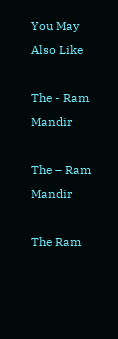You May Also Like

The - Ram Mandir

The – Ram Mandir

The Ram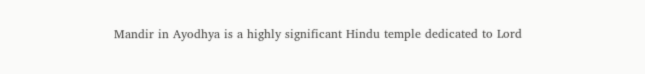Mandir in Ayodhya is a highly significant Hindu temple dedicated to Lord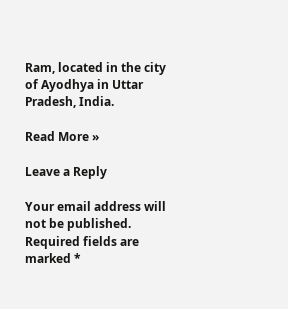Ram, located in the city of Ayodhya in Uttar Pradesh, India.

Read More »

Leave a Reply

Your email address will not be published. Required fields are marked *